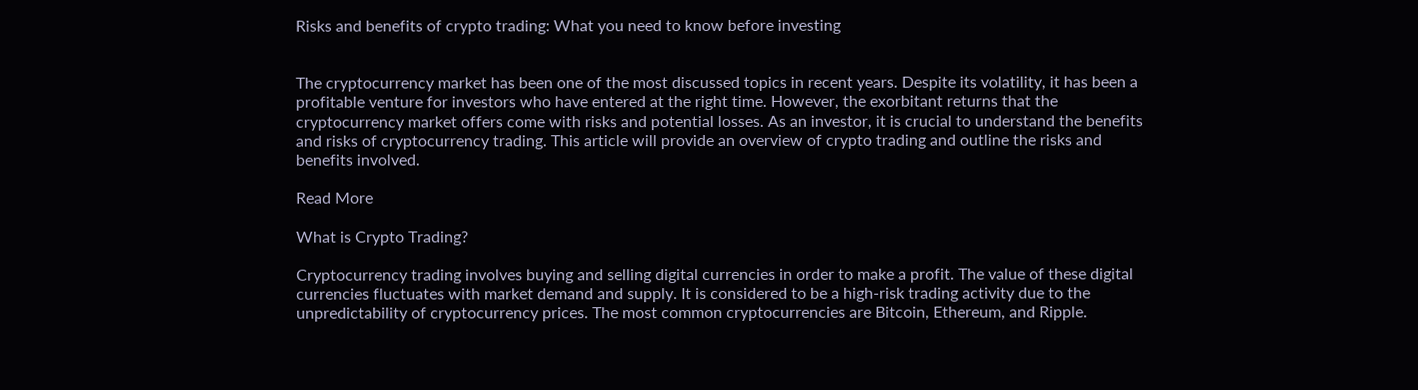Risks and benefits of crypto trading: What you need to know before investing


The cryptocurrency market has been one of the most discussed topics in recent years. Despite its volatility, it has been a profitable venture for investors who have entered at the right time. However, the exorbitant returns that the cryptocurrency market offers come with risks and potential losses. As an investor, it is crucial to understand the benefits and risks of cryptocurrency trading. This article will provide an overview of crypto trading and outline the risks and benefits involved.

Read More

What is Crypto Trading?

Cryptocurrency trading involves buying and selling digital currencies in order to make a profit. The value of these digital currencies fluctuates with market demand and supply. It is considered to be a high-risk trading activity due to the unpredictability of cryptocurrency prices. The most common cryptocurrencies are Bitcoin, Ethereum, and Ripple.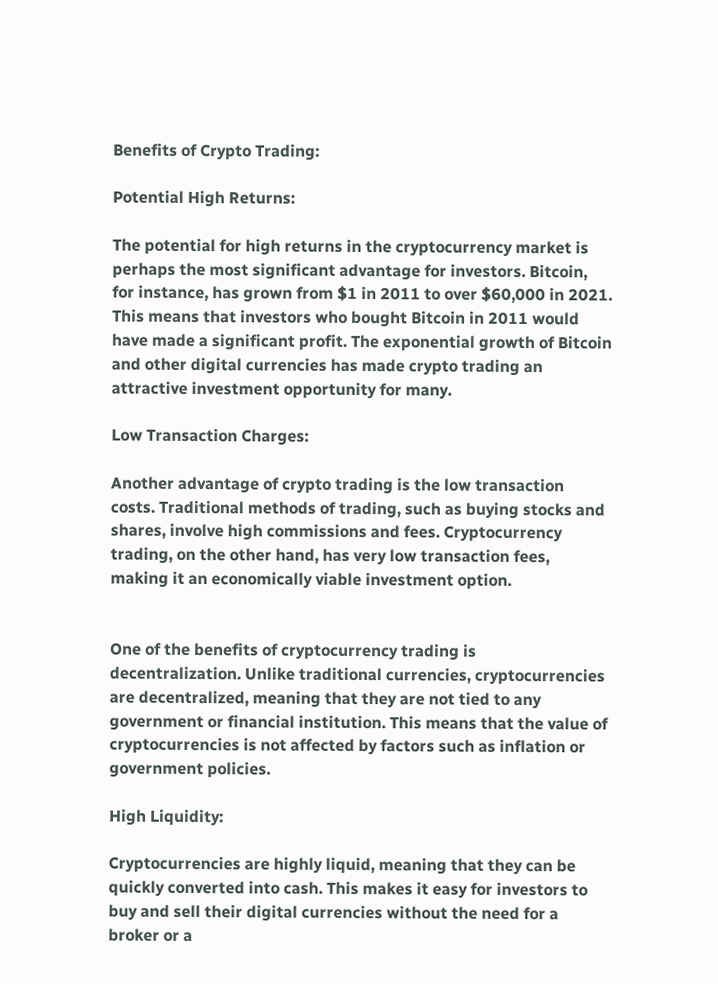Benefits of Crypto Trading:

Potential High Returns:

The potential for high returns in the cryptocurrency market is perhaps the most significant advantage for investors. Bitcoin, for instance, has grown from $1 in 2011 to over $60,000 in 2021. This means that investors who bought Bitcoin in 2011 would have made a significant profit. The exponential growth of Bitcoin and other digital currencies has made crypto trading an attractive investment opportunity for many.

Low Transaction Charges:

Another advantage of crypto trading is the low transaction costs. Traditional methods of trading, such as buying stocks and shares, involve high commissions and fees. Cryptocurrency trading, on the other hand, has very low transaction fees, making it an economically viable investment option.


One of the benefits of cryptocurrency trading is decentralization. Unlike traditional currencies, cryptocurrencies are decentralized, meaning that they are not tied to any government or financial institution. This means that the value of cryptocurrencies is not affected by factors such as inflation or government policies.

High Liquidity:

Cryptocurrencies are highly liquid, meaning that they can be quickly converted into cash. This makes it easy for investors to buy and sell their digital currencies without the need for a broker or a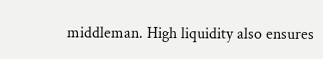middleman. High liquidity also ensures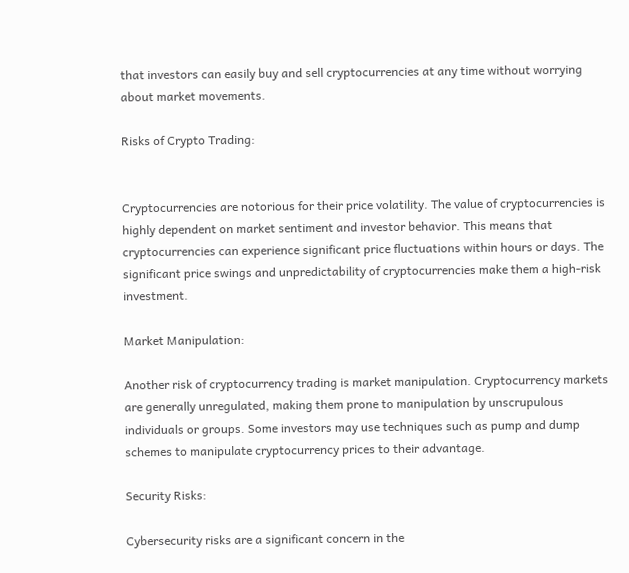that investors can easily buy and sell cryptocurrencies at any time without worrying about market movements.

Risks of Crypto Trading:


Cryptocurrencies are notorious for their price volatility. The value of cryptocurrencies is highly dependent on market sentiment and investor behavior. This means that cryptocurrencies can experience significant price fluctuations within hours or days. The significant price swings and unpredictability of cryptocurrencies make them a high-risk investment.

Market Manipulation:

Another risk of cryptocurrency trading is market manipulation. Cryptocurrency markets are generally unregulated, making them prone to manipulation by unscrupulous individuals or groups. Some investors may use techniques such as pump and dump schemes to manipulate cryptocurrency prices to their advantage.

Security Risks:

Cybersecurity risks are a significant concern in the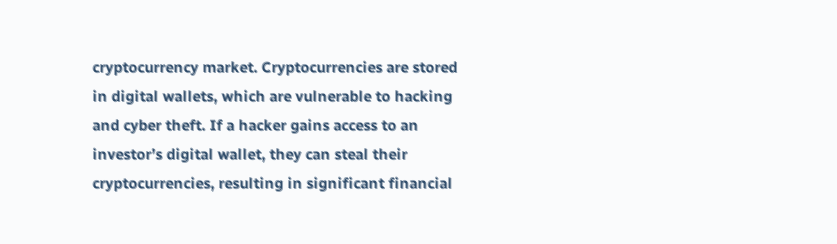cryptocurrency market. Cryptocurrencies are stored in digital wallets, which are vulnerable to hacking and cyber theft. If a hacker gains access to an investor’s digital wallet, they can steal their cryptocurrencies, resulting in significant financial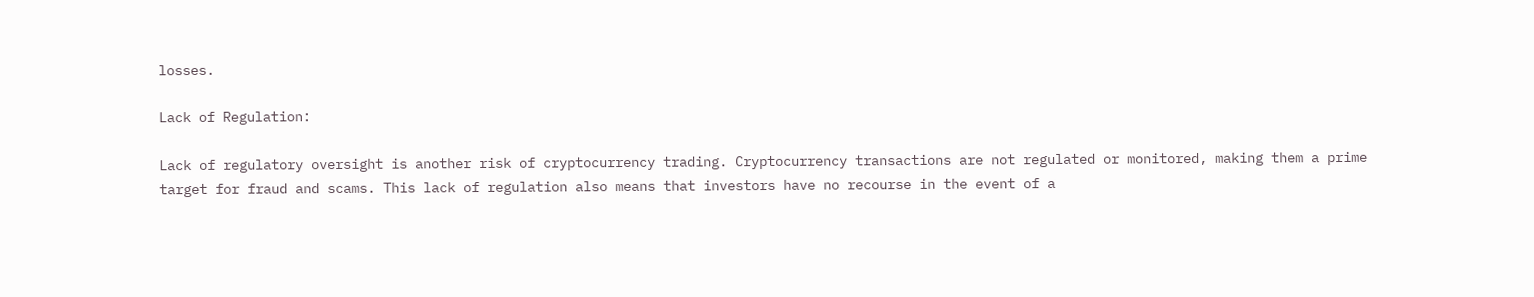losses.

Lack of Regulation:

Lack of regulatory oversight is another risk of cryptocurrency trading. Cryptocurrency transactions are not regulated or monitored, making them a prime target for fraud and scams. This lack of regulation also means that investors have no recourse in the event of a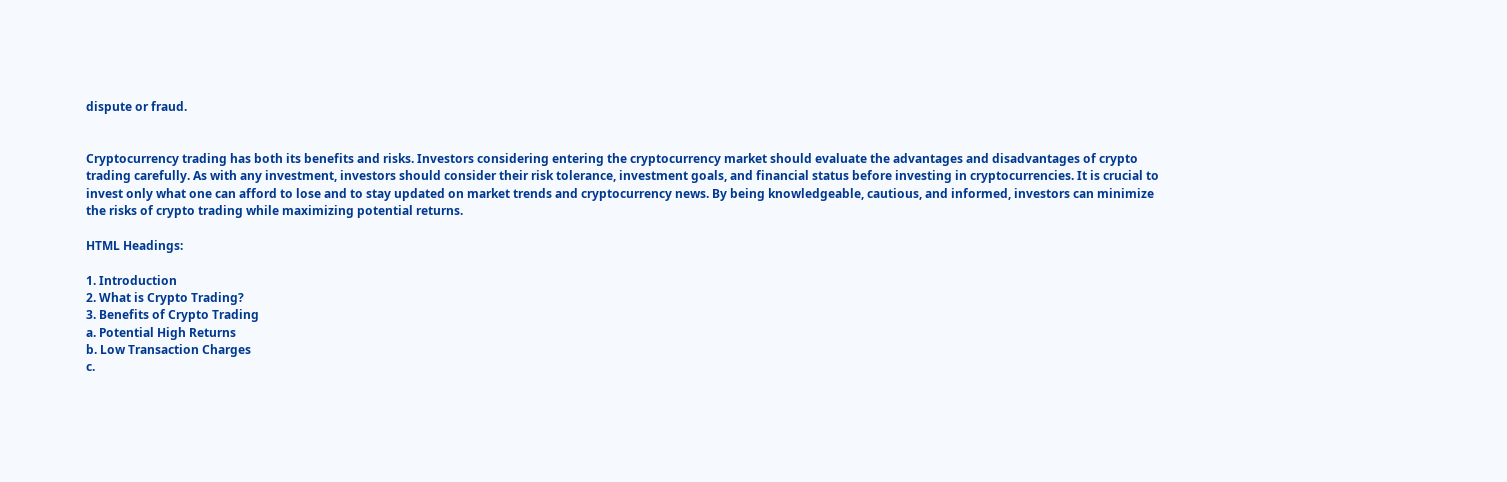dispute or fraud.


Cryptocurrency trading has both its benefits and risks. Investors considering entering the cryptocurrency market should evaluate the advantages and disadvantages of crypto trading carefully. As with any investment, investors should consider their risk tolerance, investment goals, and financial status before investing in cryptocurrencies. It is crucial to invest only what one can afford to lose and to stay updated on market trends and cryptocurrency news. By being knowledgeable, cautious, and informed, investors can minimize the risks of crypto trading while maximizing potential returns.

HTML Headings:

1. Introduction
2. What is Crypto Trading?
3. Benefits of Crypto Trading
a. Potential High Returns
b. Low Transaction Charges
c.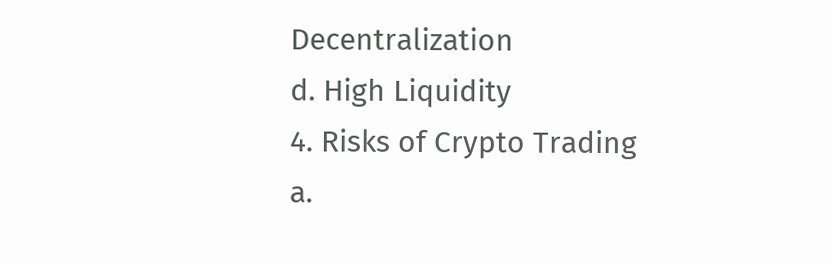Decentralization
d. High Liquidity
4. Risks of Crypto Trading
a.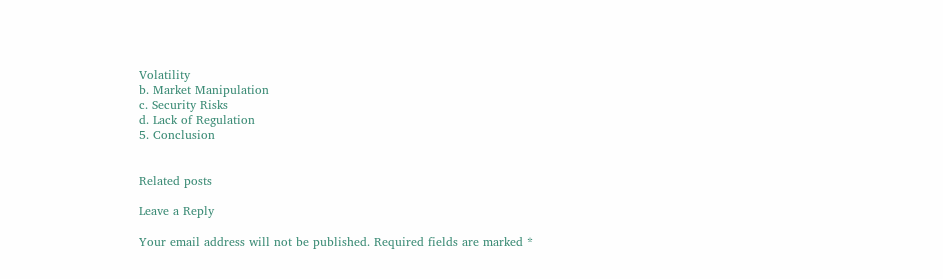Volatility
b. Market Manipulation
c. Security Risks
d. Lack of Regulation
5. Conclusion


Related posts

Leave a Reply

Your email address will not be published. Required fields are marked *